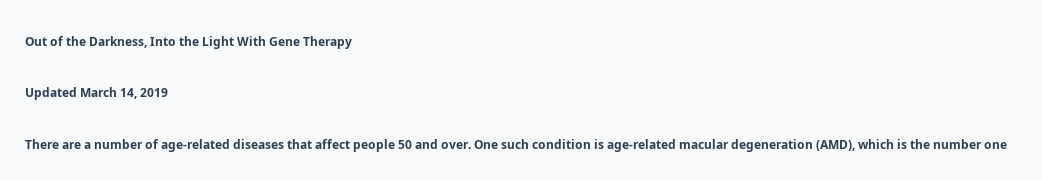Out of the Darkness, Into the Light With Gene Therapy

Updated March 14, 2019

There are a number of age-related diseases that affect people 50 and over. One such condition is age-related macular degeneration (AMD), which is the number one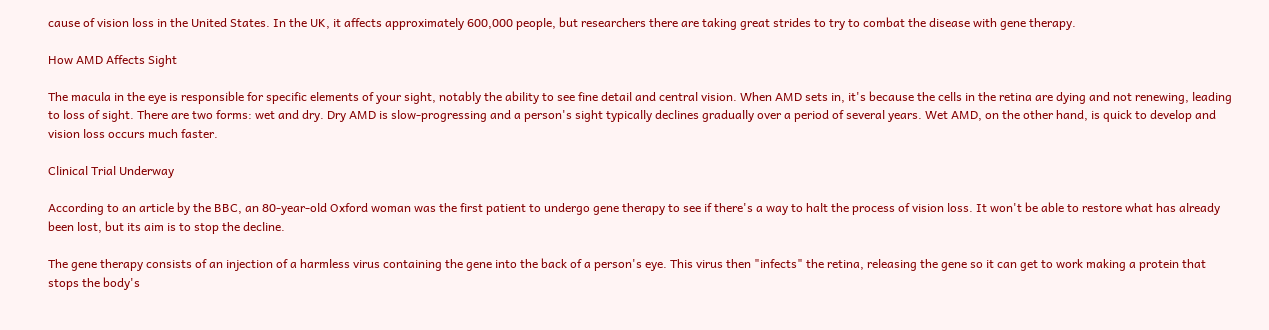cause of vision loss in the United States. In the UK, it affects approximately 600,000 people, but researchers there are taking great strides to try to combat the disease with gene therapy.

How AMD Affects Sight

The macula in the eye is responsible for specific elements of your sight, notably the ability to see fine detail and central vision. When AMD sets in, it's because the cells in the retina are dying and not renewing, leading to loss of sight. There are two forms: wet and dry. Dry AMD is slow-progressing and a person's sight typically declines gradually over a period of several years. Wet AMD, on the other hand, is quick to develop and vision loss occurs much faster.

Clinical Trial Underway

According to an article by the BBC, an 80-year-old Oxford woman was the first patient to undergo gene therapy to see if there's a way to halt the process of vision loss. It won't be able to restore what has already been lost, but its aim is to stop the decline.

The gene therapy consists of an injection of a harmless virus containing the gene into the back of a person's eye. This virus then "infects" the retina, releasing the gene so it can get to work making a protein that stops the body's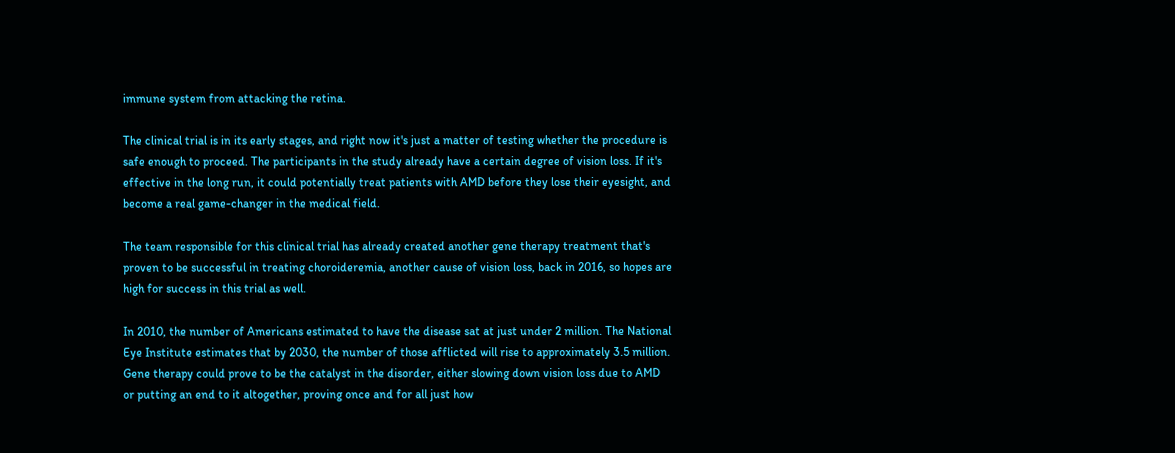immune system from attacking the retina.

The clinical trial is in its early stages, and right now it's just a matter of testing whether the procedure is safe enough to proceed. The participants in the study already have a certain degree of vision loss. If it's effective in the long run, it could potentially treat patients with AMD before they lose their eyesight, and become a real game-changer in the medical field.

The team responsible for this clinical trial has already created another gene therapy treatment that's proven to be successful in treating choroideremia, another cause of vision loss, back in 2016, so hopes are high for success in this trial as well.

In 2010, the number of Americans estimated to have the disease sat at just under 2 million. The National Eye Institute estimates that by 2030, the number of those afflicted will rise to approximately 3.5 million. Gene therapy could prove to be the catalyst in the disorder, either slowing down vision loss due to AMD or putting an end to it altogether, proving once and for all just how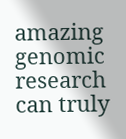amazing genomic research can truly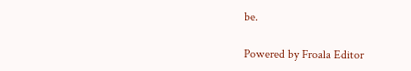be.

Powered by Froala Editor